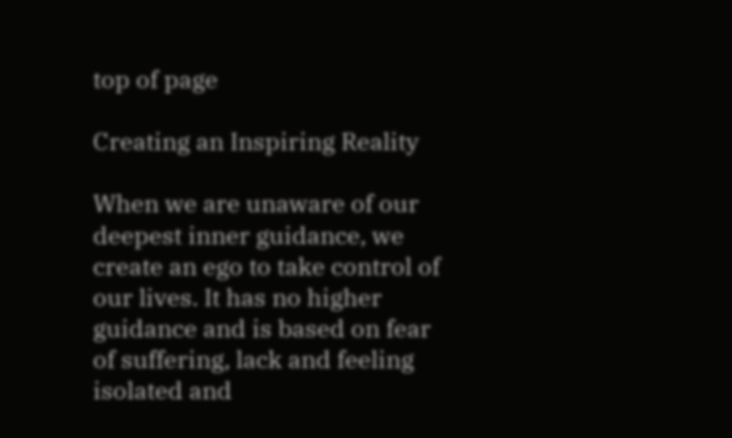top of page

Creating an Inspiring Reality

When we are unaware of our deepest inner guidance, we create an ego to take control of our lives. It has no higher guidance and is based on fear of suffering, lack and feeling isolated and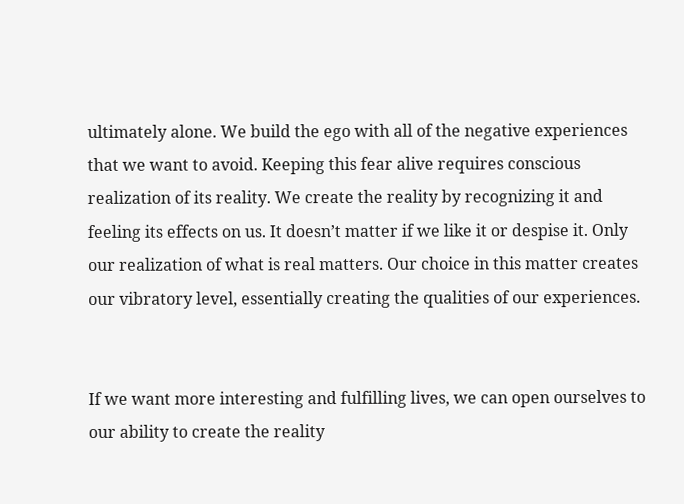ultimately alone. We build the ego with all of the negative experiences that we want to avoid. Keeping this fear alive requires conscious realization of its reality. We create the reality by recognizing it and feeling its effects on us. It doesn’t matter if we like it or despise it. Only our realization of what is real matters. Our choice in this matter creates our vibratory level, essentially creating the qualities of our experiences.


If we want more interesting and fulfilling lives, we can open ourselves to our ability to create the reality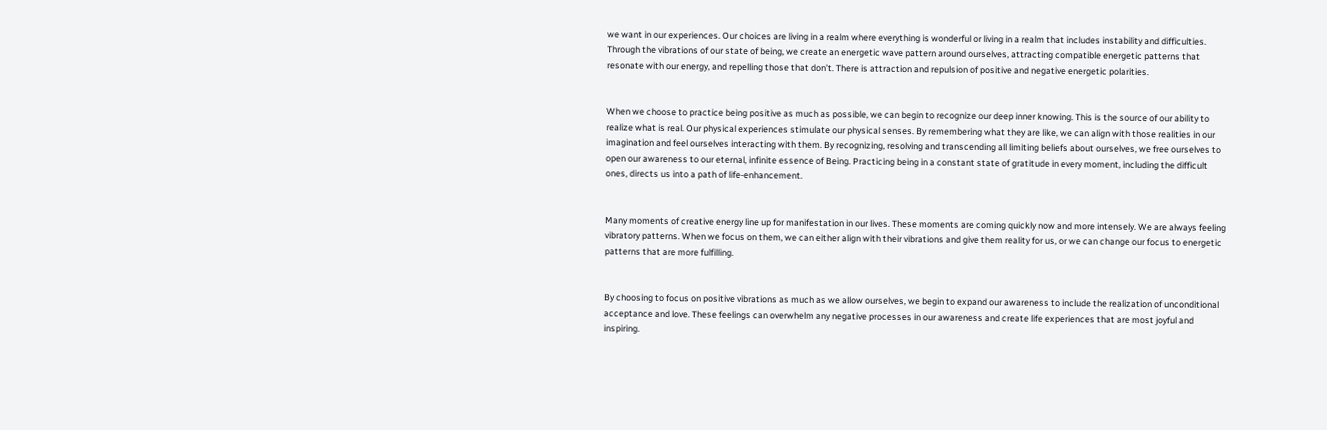we want in our experiences. Our choices are living in a realm where everything is wonderful or living in a realm that includes instability and difficulties. Through the vibrations of our state of being, we create an energetic wave pattern around ourselves, attracting compatible energetic patterns that resonate with our energy, and repelling those that don’t. There is attraction and repulsion of positive and negative energetic polarities.


When we choose to practice being positive as much as possible, we can begin to recognize our deep inner knowing. This is the source of our ability to realize what is real. Our physical experiences stimulate our physical senses. By remembering what they are like, we can align with those realities in our imagination and feel ourselves interacting with them. By recognizing, resolving and transcending all limiting beliefs about ourselves, we free ourselves to open our awareness to our eternal, infinite essence of Being. Practicing being in a constant state of gratitude in every moment, including the difficult ones, directs us into a path of life-enhancement.


Many moments of creative energy line up for manifestation in our lives. These moments are coming quickly now and more intensely. We are always feeling vibratory patterns. When we focus on them, we can either align with their vibrations and give them reality for us, or we can change our focus to energetic patterns that are more fulfilling.


By choosing to focus on positive vibrations as much as we allow ourselves, we begin to expand our awareness to include the realization of unconditional acceptance and love. These feelings can overwhelm any negative processes in our awareness and create life experiences that are most joyful and inspiring.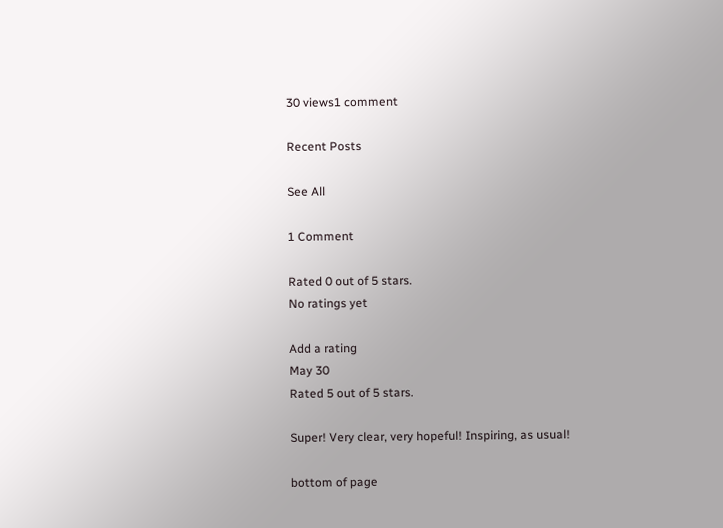30 views1 comment

Recent Posts

See All

1 Comment

Rated 0 out of 5 stars.
No ratings yet

Add a rating
May 30
Rated 5 out of 5 stars.

Super! Very clear, very hopeful! Inspiring, as usual!

bottom of page